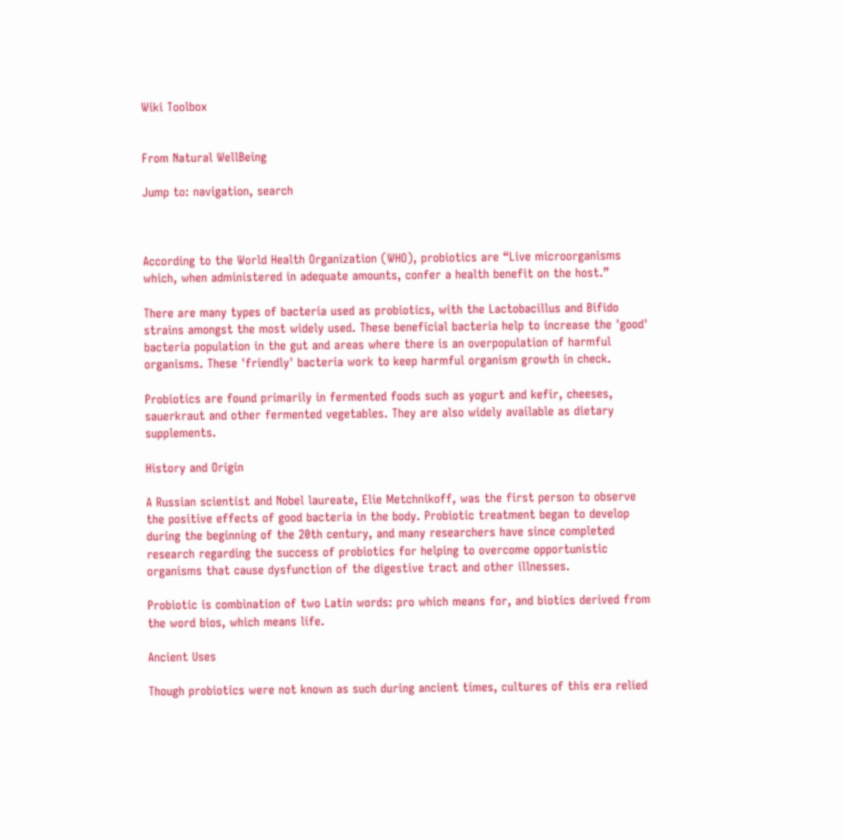Wiki Toolbox


From Natural WellBeing

Jump to: navigation, search



According to the World Health Organization (WHO), probiotics are “Live microorganisms which, when administered in adequate amounts, confer a health benefit on the host.”

There are many types of bacteria used as probiotics, with the Lactobacillus and Bifido strains amongst the most widely used. These beneficial bacteria help to increase the 'good' bacteria population in the gut and areas where there is an overpopulation of harmful organisms. These 'friendly' bacteria work to keep harmful organism growth in check.

Probiotics are found primarily in fermented foods such as yogurt and kefir, cheeses, sauerkraut and other fermented vegetables. They are also widely available as dietary supplements.

History and Origin

A Russian scientist and Nobel laureate, Elie Metchnikoff, was the first person to observe the positive effects of good bacteria in the body. Probiotic treatment began to develop during the beginning of the 20th century, and many researchers have since completed research regarding the success of probiotics for helping to overcome opportunistic organisms that cause dysfunction of the digestive tract and other illnesses.

Probiotic is combination of two Latin words: pro which means for, and biotics derived from the word bios, which means life.

Ancient Uses

Though probiotics were not known as such during ancient times, cultures of this era relied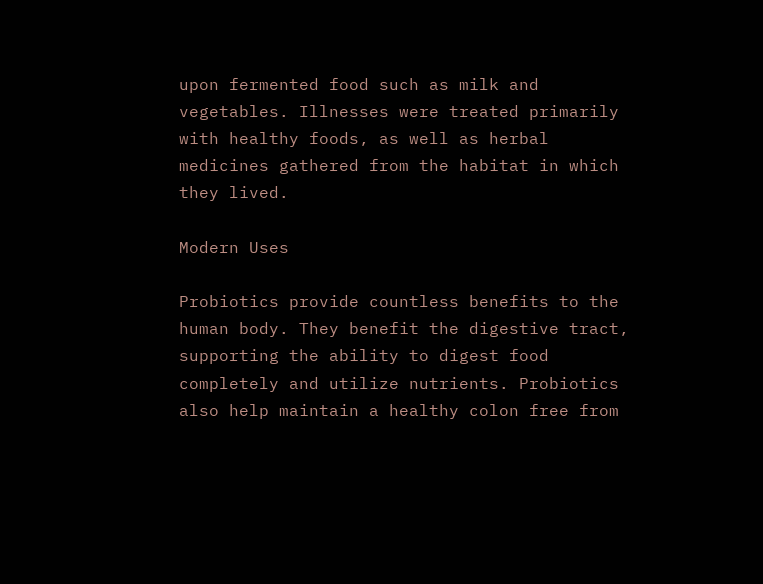upon fermented food such as milk and vegetables. Illnesses were treated primarily with healthy foods, as well as herbal medicines gathered from the habitat in which they lived.

Modern Uses

Probiotics provide countless benefits to the human body. They benefit the digestive tract, supporting the ability to digest food completely and utilize nutrients. Probiotics also help maintain a healthy colon free from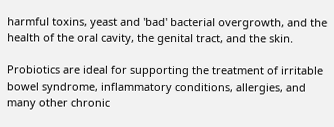harmful toxins, yeast and 'bad' bacterial overgrowth, and the health of the oral cavity, the genital tract, and the skin.

Probiotics are ideal for supporting the treatment of irritable bowel syndrome, inflammatory conditions, allergies, and many other chronic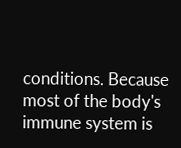conditions. Because most of the body's immune system is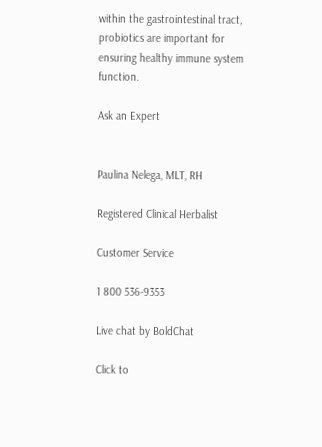within the gastrointestinal tract, probiotics are important for ensuring healthy immune system function.

Ask an Expert


Paulina Nelega, MLT, RH

Registered Clinical Herbalist

Customer Service

1 800 536-9353

Live chat by BoldChat

Click to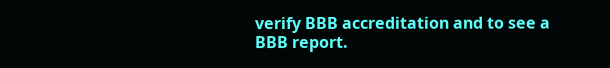verify BBB accreditation and to see a BBB report.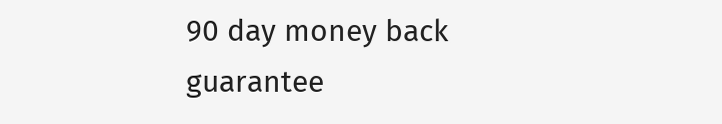90 day money back guarantee